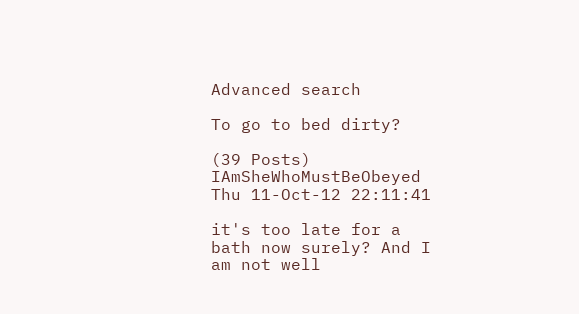Advanced search

To go to bed dirty?

(39 Posts)
IAmSheWhoMustBeObeyed Thu 11-Oct-12 22:11:41

it's too late for a bath now surely? And I am not well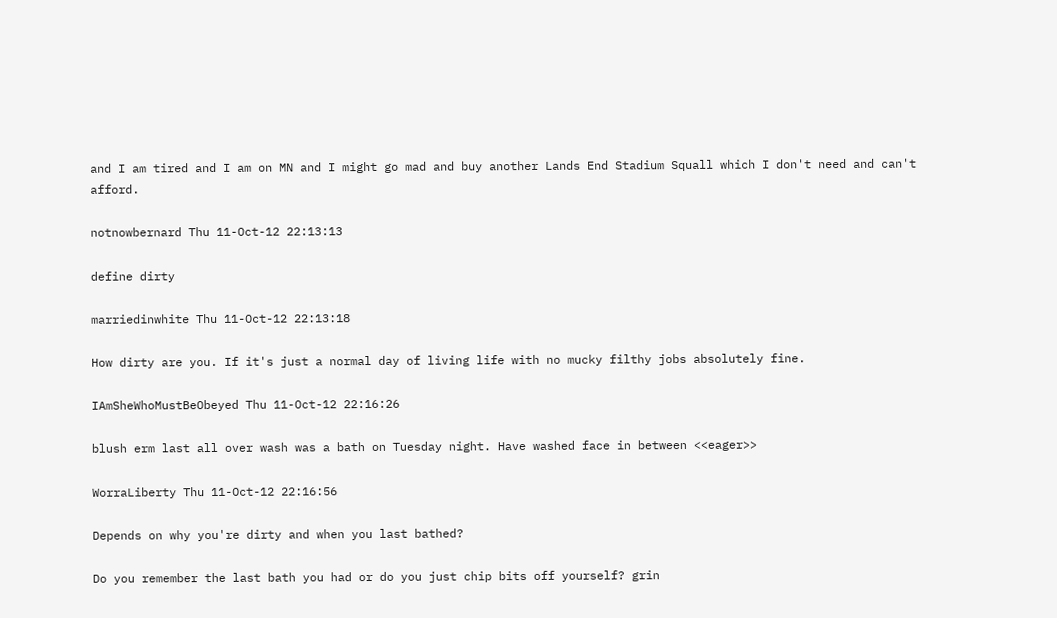and I am tired and I am on MN and I might go mad and buy another Lands End Stadium Squall which I don't need and can't afford.

notnowbernard Thu 11-Oct-12 22:13:13

define dirty

marriedinwhite Thu 11-Oct-12 22:13:18

How dirty are you. If it's just a normal day of living life with no mucky filthy jobs absolutely fine.

IAmSheWhoMustBeObeyed Thu 11-Oct-12 22:16:26

blush erm last all over wash was a bath on Tuesday night. Have washed face in between <<eager>>

WorraLiberty Thu 11-Oct-12 22:16:56

Depends on why you're dirty and when you last bathed?

Do you remember the last bath you had or do you just chip bits off yourself? grin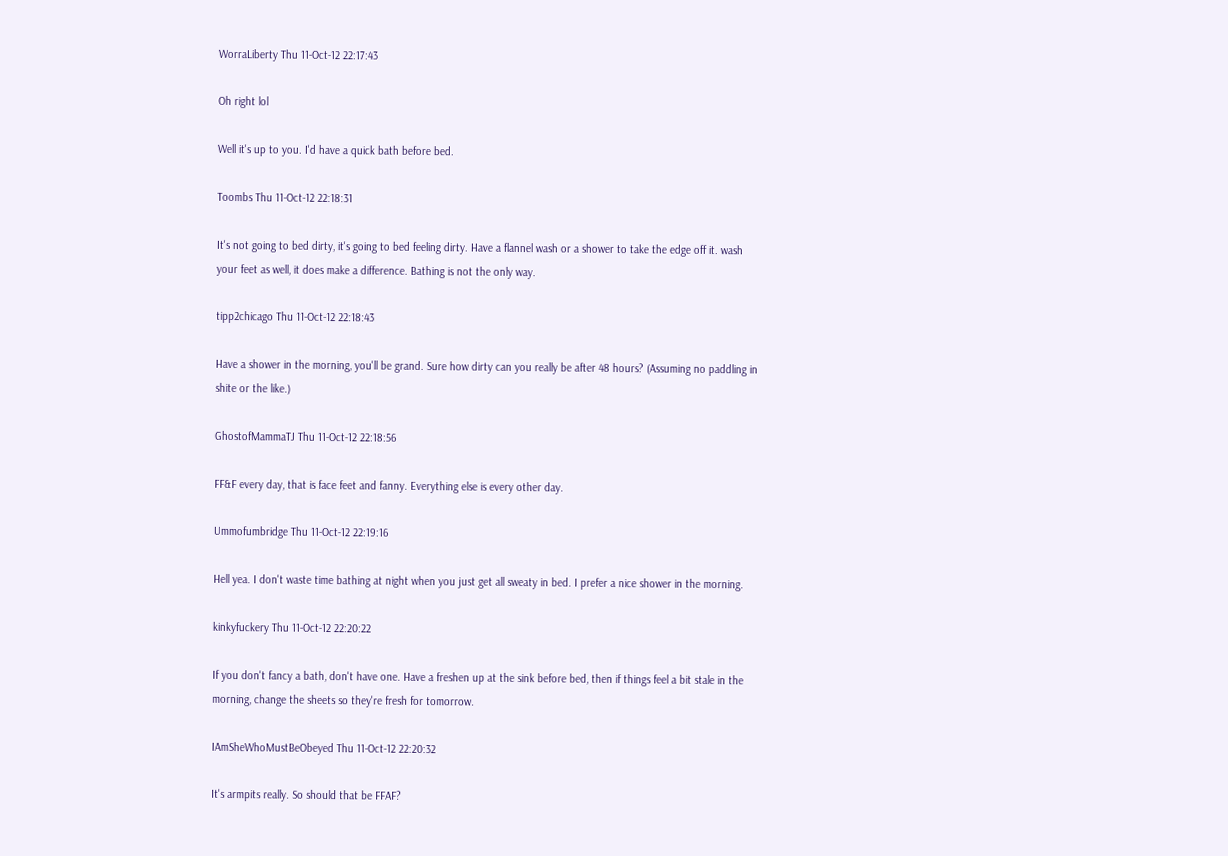WorraLiberty Thu 11-Oct-12 22:17:43

Oh right lol

Well it's up to you. I'd have a quick bath before bed.

Toombs Thu 11-Oct-12 22:18:31

It's not going to bed dirty, it's going to bed feeling dirty. Have a flannel wash or a shower to take the edge off it. wash your feet as well, it does make a difference. Bathing is not the only way.

tipp2chicago Thu 11-Oct-12 22:18:43

Have a shower in the morning, you'll be grand. Sure how dirty can you really be after 48 hours? (Assuming no paddling in shite or the like.)

GhostofMammaTJ Thu 11-Oct-12 22:18:56

FF&F every day, that is face feet and fanny. Everything else is every other day.

Ummofumbridge Thu 11-Oct-12 22:19:16

Hell yea. I don't waste time bathing at night when you just get all sweaty in bed. I prefer a nice shower in the morning.

kinkyfuckery Thu 11-Oct-12 22:20:22

If you don't fancy a bath, don't have one. Have a freshen up at the sink before bed, then if things feel a bit stale in the morning, change the sheets so they're fresh for tomorrow.

IAmSheWhoMustBeObeyed Thu 11-Oct-12 22:20:32

It's armpits really. So should that be FFAF?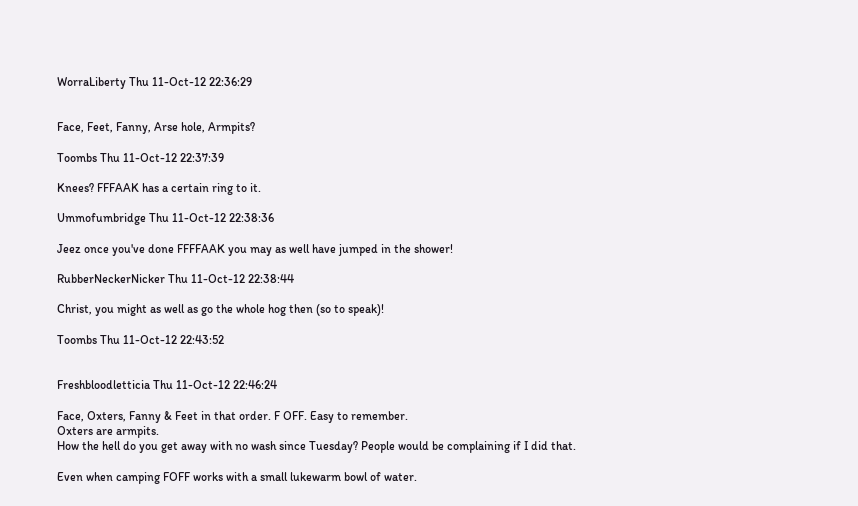WorraLiberty Thu 11-Oct-12 22:36:29


Face, Feet, Fanny, Arse hole, Armpits?

Toombs Thu 11-Oct-12 22:37:39

Knees? FFFAAK has a certain ring to it.

Ummofumbridge Thu 11-Oct-12 22:38:36

Jeez once you've done FFFFAAK you may as well have jumped in the shower!

RubberNeckerNicker Thu 11-Oct-12 22:38:44

Christ, you might as well as go the whole hog then (so to speak)!

Toombs Thu 11-Oct-12 22:43:52


Freshbloodletticia Thu 11-Oct-12 22:46:24

Face, Oxters, Fanny & Feet in that order. F OFF. Easy to remember.
Oxters are armpits.
How the hell do you get away with no wash since Tuesday? People would be complaining if I did that.

Even when camping FOFF works with a small lukewarm bowl of water.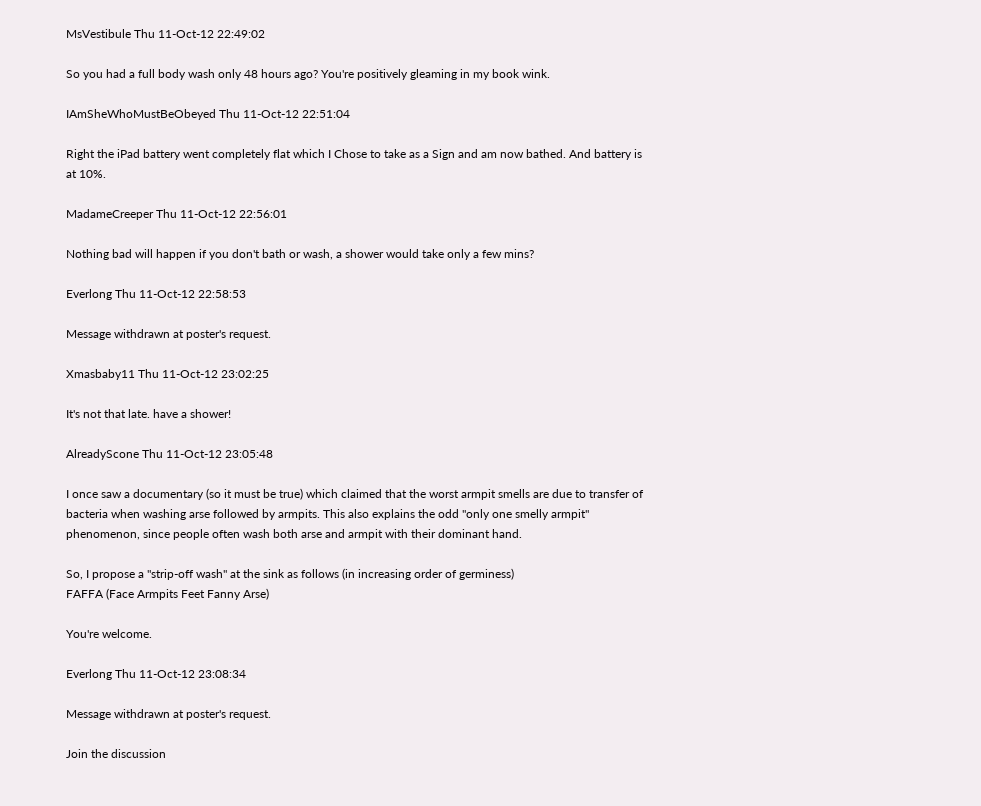MsVestibule Thu 11-Oct-12 22:49:02

So you had a full body wash only 48 hours ago? You're positively gleaming in my book wink.

IAmSheWhoMustBeObeyed Thu 11-Oct-12 22:51:04

Right the iPad battery went completely flat which I Chose to take as a Sign and am now bathed. And battery is at 10%.

MadameCreeper Thu 11-Oct-12 22:56:01

Nothing bad will happen if you don't bath or wash, a shower would take only a few mins?

Everlong Thu 11-Oct-12 22:58:53

Message withdrawn at poster's request.

Xmasbaby11 Thu 11-Oct-12 23:02:25

It's not that late. have a shower!

AlreadyScone Thu 11-Oct-12 23:05:48

I once saw a documentary (so it must be true) which claimed that the worst armpit smells are due to transfer of bacteria when washing arse followed by armpits. This also explains the odd "only one smelly armpit" phenomenon, since people often wash both arse and armpit with their dominant hand.

So, I propose a "strip-off wash" at the sink as follows (in increasing order of germiness)
FAFFA (Face Armpits Feet Fanny Arse)

You're welcome.

Everlong Thu 11-Oct-12 23:08:34

Message withdrawn at poster's request.

Join the discussion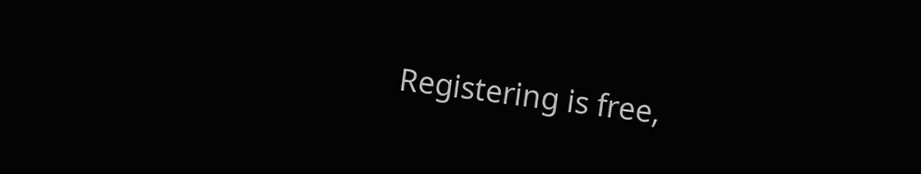Registering is free,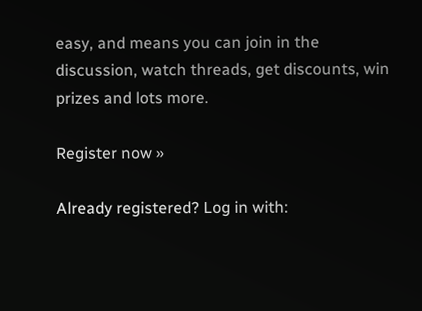easy, and means you can join in the discussion, watch threads, get discounts, win prizes and lots more.

Register now »

Already registered? Log in with: